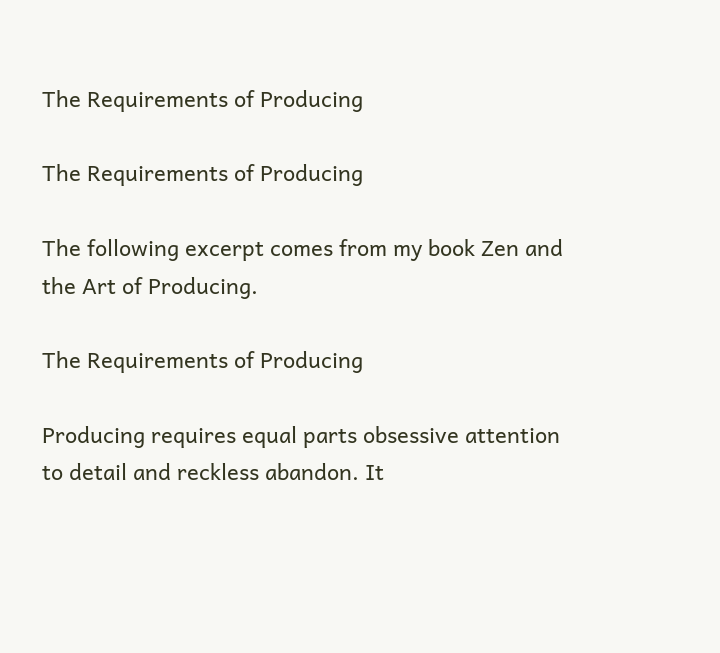The Requirements of Producing

The Requirements of Producing

The following excerpt comes from my book Zen and the Art of Producing.

The Requirements of Producing

Producing requires equal parts obsessive attention to detail and reckless abandon. It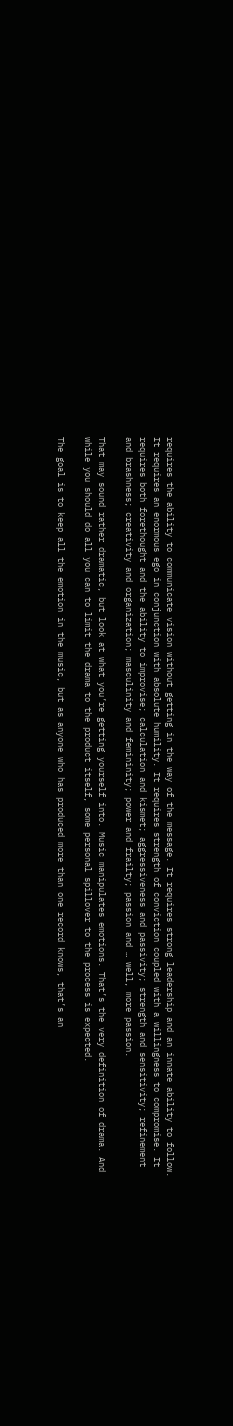requires the ability to communicate vision without getting in the way of the message. It requires strong leadership and an innate ability to follow. It requires an enormous ego in conjunction with absolute humility. It requires strength of conviction coupled with a willingness to compromise. It requires both forethought and the ability to improvise; calculation and kismet; aggressiveness and passivity; strength and sensitivity; refinement and brashness; creativity and organization; masculinity and femininity; power and frailty; passion and … well, more passion.

That may sound rather dramatic, but look at what you’re getting yourself into. Music manipulates emotions. That’s the very definition of drama. And while you should do all you can to limit the drama to the product itself, some personal spillover to the process is expected.

The goal is to keep all the emotion in the music, but as anyone who has produced more than one record knows, that’s an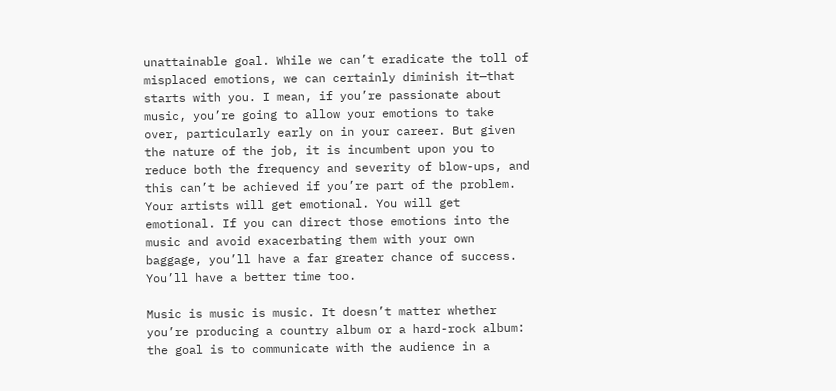unattainable goal. While we can’t eradicate the toll of misplaced emotions, we can certainly diminish it—that starts with you. I mean, if you’re passionate about music, you’re going to allow your emotions to take over, particularly early on in your career. But given the nature of the job, it is incumbent upon you to reduce both the frequency and severity of blow-ups, and this can’t be achieved if you’re part of the problem. Your artists will get emotional. You will get emotional. If you can direct those emotions into the music and avoid exacerbating them with your own baggage, you’ll have a far greater chance of success. You’ll have a better time too.

Music is music is music. It doesn’t matter whether you’re producing a country album or a hard-rock album: the goal is to communicate with the audience in a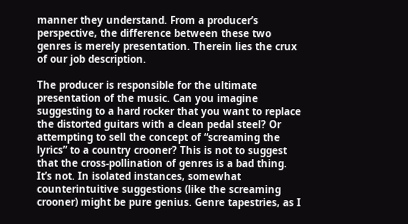manner they understand. From a producer’s perspective, the difference between these two genres is merely presentation. Therein lies the crux of our job description.

The producer is responsible for the ultimate presentation of the music. Can you imagine suggesting to a hard rocker that you want to replace the distorted guitars with a clean pedal steel? Or attempting to sell the concept of “screaming the lyrics” to a country crooner? This is not to suggest that the cross-pollination of genres is a bad thing. It’s not. In isolated instances, somewhat counterintuitive suggestions (like the screaming crooner) might be pure genius. Genre tapestries, as I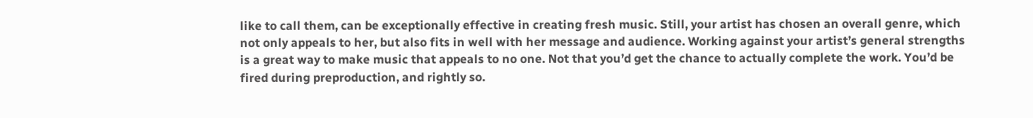like to call them, can be exceptionally effective in creating fresh music. Still, your artist has chosen an overall genre, which not only appeals to her, but also fits in well with her message and audience. Working against your artist’s general strengths is a great way to make music that appeals to no one. Not that you’d get the chance to actually complete the work. You’d be fired during preproduction, and rightly so.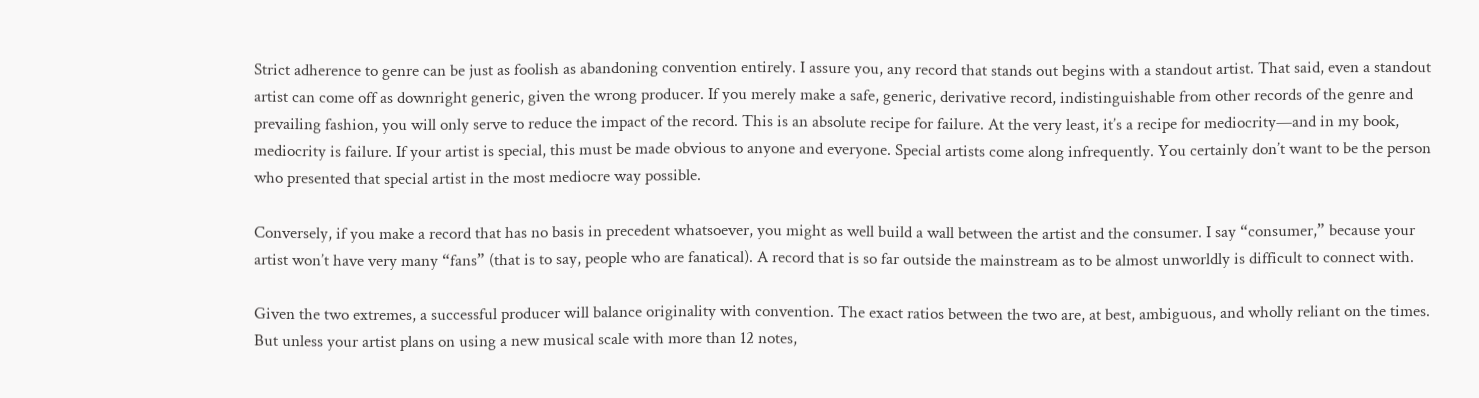Strict adherence to genre can be just as foolish as abandoning convention entirely. I assure you, any record that stands out begins with a standout artist. That said, even a standout artist can come off as downright generic, given the wrong producer. If you merely make a safe, generic, derivative record, indistinguishable from other records of the genre and prevailing fashion, you will only serve to reduce the impact of the record. This is an absolute recipe for failure. At the very least, it’s a recipe for mediocrity—and in my book, mediocrity is failure. If your artist is special, this must be made obvious to anyone and everyone. Special artists come along infrequently. You certainly don’t want to be the person who presented that special artist in the most mediocre way possible.

Conversely, if you make a record that has no basis in precedent whatsoever, you might as well build a wall between the artist and the consumer. I say “consumer,” because your artist won’t have very many “fans” (that is to say, people who are fanatical). A record that is so far outside the mainstream as to be almost unworldly is difficult to connect with.

Given the two extremes, a successful producer will balance originality with convention. The exact ratios between the two are, at best, ambiguous, and wholly reliant on the times. But unless your artist plans on using a new musical scale with more than 12 notes,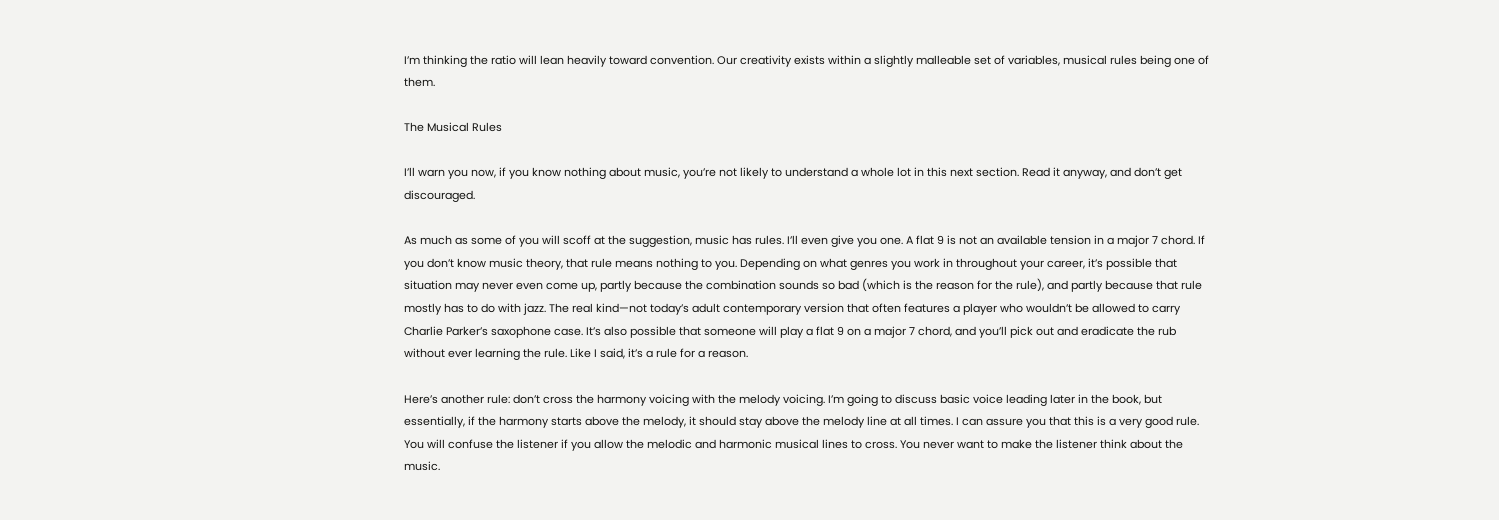I’m thinking the ratio will lean heavily toward convention. Our creativity exists within a slightly malleable set of variables, musical rules being one of them.

The Musical Rules

I’ll warn you now, if you know nothing about music, you’re not likely to understand a whole lot in this next section. Read it anyway, and don’t get discouraged.

As much as some of you will scoff at the suggestion, music has rules. I’ll even give you one. A flat 9 is not an available tension in a major 7 chord. If you don’t know music theory, that rule means nothing to you. Depending on what genres you work in throughout your career, it’s possible that situation may never even come up, partly because the combination sounds so bad (which is the reason for the rule), and partly because that rule mostly has to do with jazz. The real kind—not today’s adult contemporary version that often features a player who wouldn’t be allowed to carry Charlie Parker’s saxophone case. It’s also possible that someone will play a flat 9 on a major 7 chord, and you’ll pick out and eradicate the rub without ever learning the rule. Like I said, it’s a rule for a reason.

Here’s another rule: don’t cross the harmony voicing with the melody voicing. I’m going to discuss basic voice leading later in the book, but essentially, if the harmony starts above the melody, it should stay above the melody line at all times. I can assure you that this is a very good rule. You will confuse the listener if you allow the melodic and harmonic musical lines to cross. You never want to make the listener think about the music.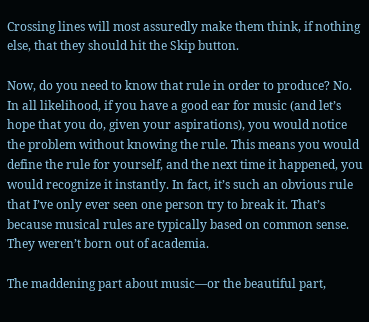Crossing lines will most assuredly make them think, if nothing else, that they should hit the Skip button.

Now, do you need to know that rule in order to produce? No. In all likelihood, if you have a good ear for music (and let’s hope that you do, given your aspirations), you would notice the problem without knowing the rule. This means you would define the rule for yourself, and the next time it happened, you would recognize it instantly. In fact, it’s such an obvious rule that I’ve only ever seen one person try to break it. That’s because musical rules are typically based on common sense. They weren’t born out of academia.

The maddening part about music—or the beautiful part,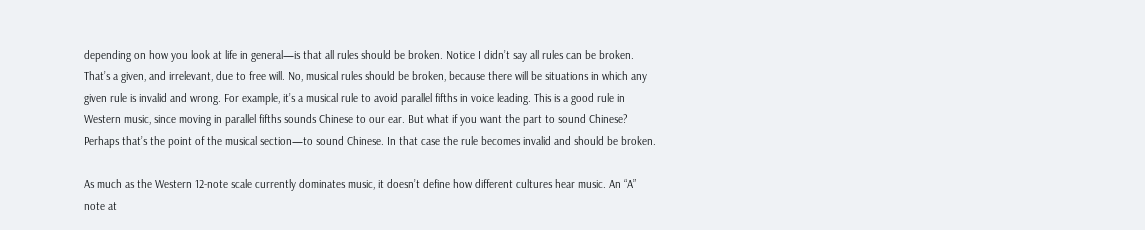depending on how you look at life in general—is that all rules should be broken. Notice I didn’t say all rules can be broken. That’s a given, and irrelevant, due to free will. No, musical rules should be broken, because there will be situations in which any given rule is invalid and wrong. For example, it’s a musical rule to avoid parallel fifths in voice leading. This is a good rule in Western music, since moving in parallel fifths sounds Chinese to our ear. But what if you want the part to sound Chinese? Perhaps that’s the point of the musical section—to sound Chinese. In that case the rule becomes invalid and should be broken.

As much as the Western 12-note scale currently dominates music, it doesn’t define how different cultures hear music. An “A” note at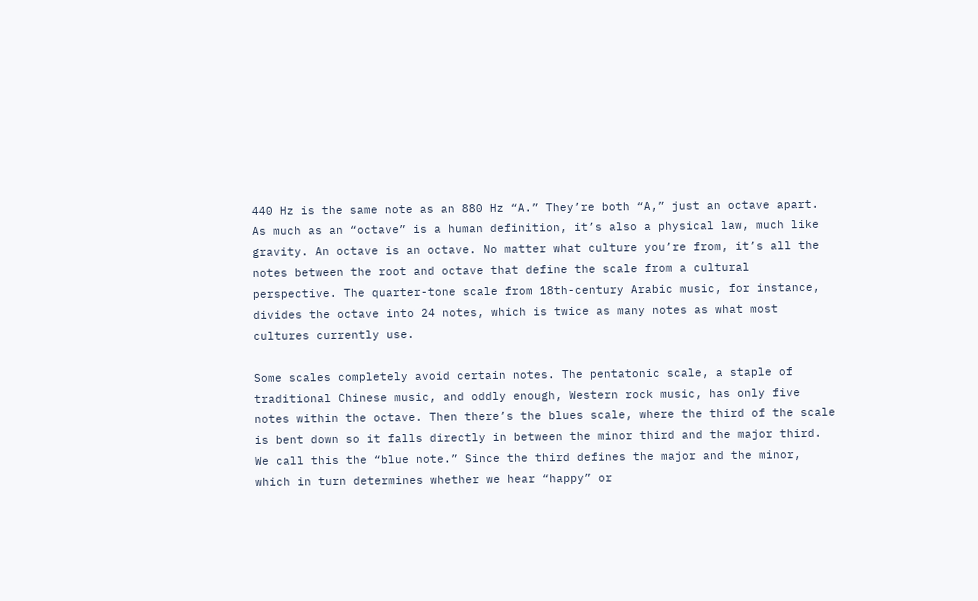440 Hz is the same note as an 880 Hz “A.” They’re both “A,” just an octave apart. As much as an “octave” is a human definition, it’s also a physical law, much like gravity. An octave is an octave. No matter what culture you’re from, it’s all the notes between the root and octave that define the scale from a cultural perspective. The quarter-tone scale from 18th-century Arabic music, for instance, divides the octave into 24 notes, which is twice as many notes as what most cultures currently use.

Some scales completely avoid certain notes. The pentatonic scale, a staple of traditional Chinese music, and oddly enough, Western rock music, has only five notes within the octave. Then there’s the blues scale, where the third of the scale is bent down so it falls directly in between the minor third and the major third. We call this the “blue note.” Since the third defines the major and the minor, which in turn determines whether we hear “happy” or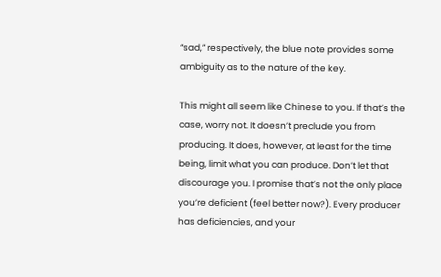“sad,” respectively, the blue note provides some ambiguity as to the nature of the key.

This might all seem like Chinese to you. If that’s the case, worry not. It doesn’t preclude you from producing. It does, however, at least for the time being, limit what you can produce. Don’t let that discourage you. I promise that’s not the only place you’re deficient (feel better now?). Every producer has deficiencies, and your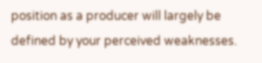position as a producer will largely be defined by your perceived weaknesses.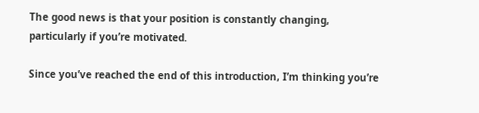The good news is that your position is constantly changing, particularly if you’re motivated.

Since you’ve reached the end of this introduction, I’m thinking you’re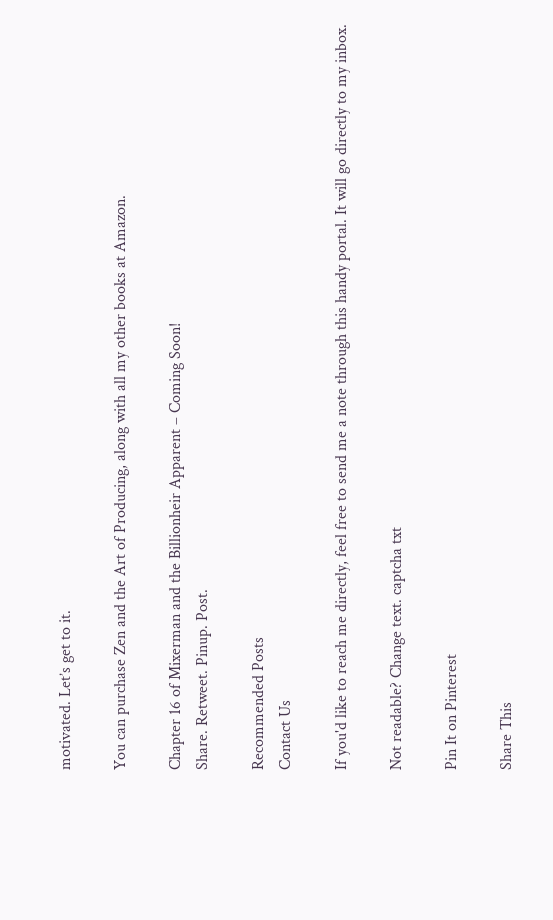motivated. Let’s get to it.

You can purchase Zen and the Art of Producing, along with all my other books at Amazon.

Chapter 16 of Mixerman and the Billionheir Apparent – Coming Soon!
Share. Retweet. Pinup. Post.

Recommended Posts
Contact Us

If you'd like to reach me directly, feel free to send me a note through this handy portal. It will go directly to my inbox.

Not readable? Change text. captcha txt

Pin It on Pinterest

Share This